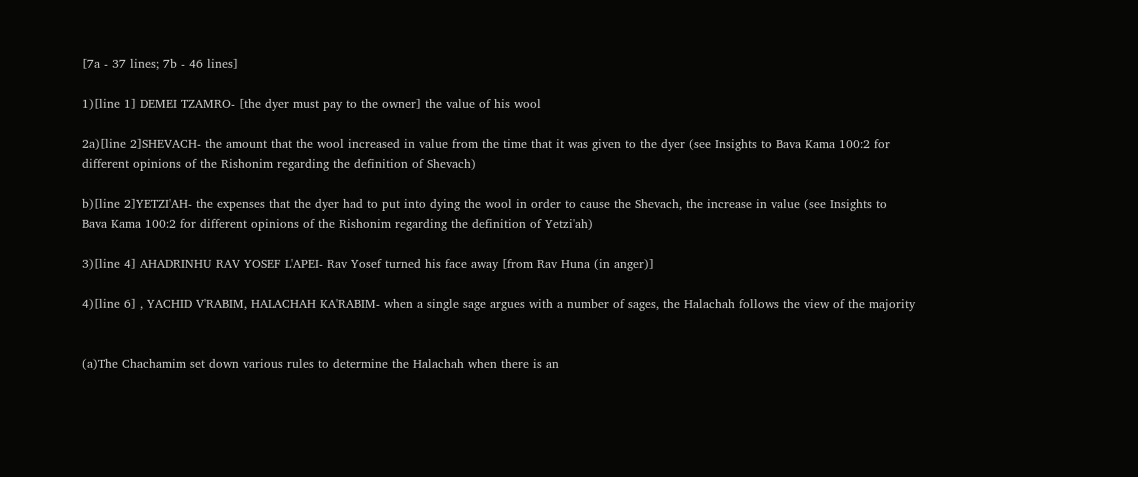[7a - 37 lines; 7b - 46 lines]

1)[line 1] DEMEI TZAMRO- [the dyer must pay to the owner] the value of his wool

2a)[line 2]SHEVACH- the amount that the wool increased in value from the time that it was given to the dyer (see Insights to Bava Kama 100:2 for different opinions of the Rishonim regarding the definition of Shevach)

b)[line 2]YETZI'AH- the expenses that the dyer had to put into dying the wool in order to cause the Shevach, the increase in value (see Insights to Bava Kama 100:2 for different opinions of the Rishonim regarding the definition of Yetzi'ah)

3)[line 4] AHADRINHU RAV YOSEF L'APEI- Rav Yosef turned his face away [from Rav Huna (in anger)]

4)[line 6] , YACHID V'RABIM, HALACHAH KA'RABIM- when a single sage argues with a number of sages, the Halachah follows the view of the majority


(a)The Chachamim set down various rules to determine the Halachah when there is an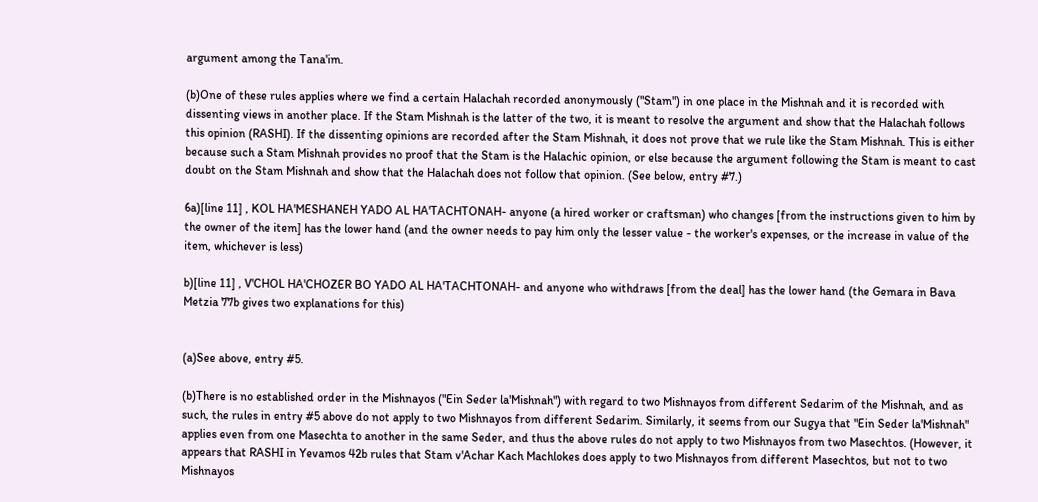argument among the Tana'im.

(b)One of these rules applies where we find a certain Halachah recorded anonymously ("Stam") in one place in the Mishnah and it is recorded with dissenting views in another place. If the Stam Mishnah is the latter of the two, it is meant to resolve the argument and show that the Halachah follows this opinion (RASHI). If the dissenting opinions are recorded after the Stam Mishnah, it does not prove that we rule like the Stam Mishnah. This is either because such a Stam Mishnah provides no proof that the Stam is the Halachic opinion, or else because the argument following the Stam is meant to cast doubt on the Stam Mishnah and show that the Halachah does not follow that opinion. (See below, entry #7.)

6a)[line 11] , KOL HA'MESHANEH YADO AL HA'TACHTONAH- anyone (a hired worker or craftsman) who changes [from the instructions given to him by the owner of the item] has the lower hand (and the owner needs to pay him only the lesser value - the worker's expenses, or the increase in value of the item, whichever is less)

b)[line 11] , V'CHOL HA'CHOZER BO YADO AL HA'TACHTONAH- and anyone who withdraws [from the deal] has the lower hand (the Gemara in Bava Metzia 77b gives two explanations for this)


(a)See above, entry #5.

(b)There is no established order in the Mishnayos ("Ein Seder la'Mishnah") with regard to two Mishnayos from different Sedarim of the Mishnah, and as such, the rules in entry #5 above do not apply to two Mishnayos from different Sedarim. Similarly, it seems from our Sugya that "Ein Seder la'Mishnah" applies even from one Masechta to another in the same Seder, and thus the above rules do not apply to two Mishnayos from two Masechtos. (However, it appears that RASHI in Yevamos 42b rules that Stam v'Achar Kach Machlokes does apply to two Mishnayos from different Masechtos, but not to two Mishnayos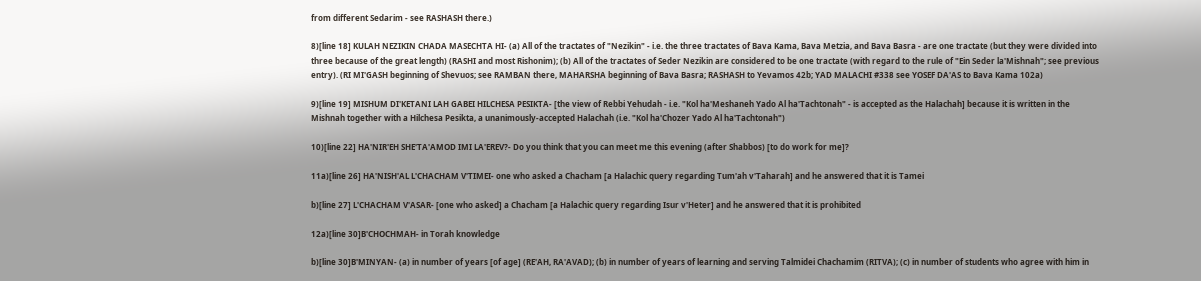from different Sedarim - see RASHASH there.)

8)[line 18] KULAH NEZIKIN CHADA MASECHTA HI- (a) All of the tractates of "Nezikin" - i.e. the three tractates of Bava Kama, Bava Metzia, and Bava Basra - are one tractate (but they were divided into three because of the great length) (RASHI and most Rishonim); (b) All of the tractates of Seder Nezikin are considered to be one tractate (with regard to the rule of "Ein Seder la'Mishnah"; see previous entry). (RI MI'GASH beginning of Shevuos; see RAMBAN there, MAHARSHA beginning of Bava Basra; RASHASH to Yevamos 42b; YAD MALACHI #338 see YOSEF DA'AS to Bava Kama 102a)

9)[line 19] MISHUM DI'KETANI LAH GABEI HILCHESA PESIKTA- [the view of Rebbi Yehudah - i.e. "Kol ha'Meshaneh Yado Al ha'Tachtonah" - is accepted as the Halachah] because it is written in the Mishnah together with a Hilchesa Pesikta, a unanimously-accepted Halachah (i.e. "Kol ha'Chozer Yado Al ha'Tachtonah")

10)[line 22] HA'NIR'EH SHE'TA'AMOD IMI LA'EREV?- Do you think that you can meet me this evening (after Shabbos) [to do work for me]?

11a)[line 26] HA'NISH'AL L'CHACHAM V'TIMEI- one who asked a Chacham [a Halachic query regarding Tum'ah v'Taharah] and he answered that it is Tamei

b)[line 27] L'CHACHAM V'ASAR- [one who asked] a Chacham [a Halachic query regarding Isur v'Heter] and he answered that it is prohibited

12a)[line 30]B'CHOCHMAH- in Torah knowledge

b)[line 30]B'MINYAN- (a) in number of years [of age] (RE'AH, RA'AVAD); (b) in number of years of learning and serving Talmidei Chachamim (RITVA); (c) in number of students who agree with him in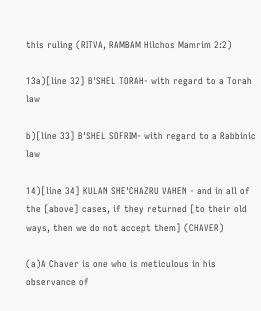this ruling (RITVA, RAMBAM Hilchos Mamrim 2:2)

13a)[line 32] B'SHEL TORAH- with regard to a Torah law

b)[line 33] B'SHEL SOFRIM- with regard to a Rabbinic law

14)[line 34] KULAN SHE'CHAZRU VAHEN - and in all of the [above] cases, if they returned [to their old ways, then we do not accept them] (CHAVER)

(a)A Chaver is one who is meticulous in his observance of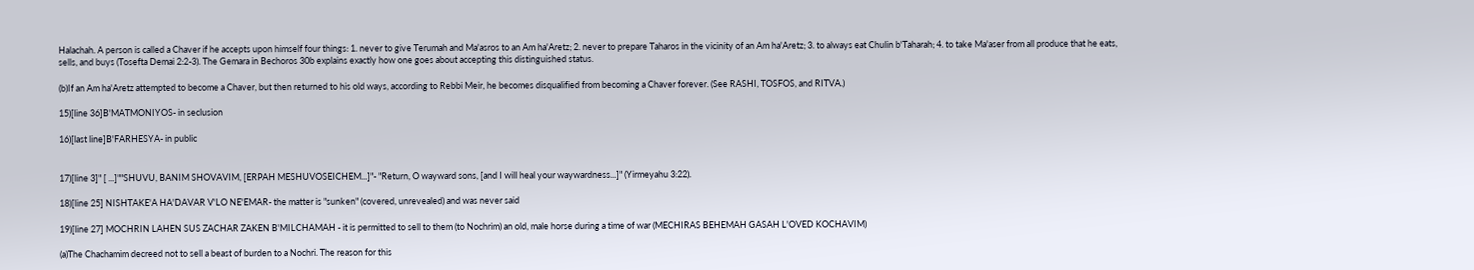Halachah. A person is called a Chaver if he accepts upon himself four things: 1. never to give Terumah and Ma'asros to an Am ha'Aretz; 2. never to prepare Taharos in the vicinity of an Am ha'Aretz; 3. to always eat Chulin b'Taharah; 4. to take Ma'aser from all produce that he eats, sells, and buys (Tosefta Demai 2:2-3). The Gemara in Bechoros 30b explains exactly how one goes about accepting this distinguished status.

(b)If an Am ha'Aretz attempted to become a Chaver, but then returned to his old ways, according to Rebbi Meir, he becomes disqualified from becoming a Chaver forever. (See RASHI, TOSFOS, and RITVA.)

15)[line 36]B'MATMONIYOS- in seclusion

16)[last line]B'FARHESYA- in public


17)[line 3]" [ ...]""SHUVU, BANIM SHOVAVIM, [ERPAH MESHUVOSEICHEM...]"- "Return, O wayward sons, [and I will heal your waywardness...]" (Yirmeyahu 3:22).

18)[line 25] NISHTAKE'A HA'DAVAR V'LO NE'EMAR- the matter is "sunken" (covered, unrevealed) and was never said

19)[line 27] MOCHRIN LAHEN SUS ZACHAR ZAKEN B'MILCHAMAH - it is permitted to sell to them (to Nochrim) an old, male horse during a time of war (MECHIRAS BEHEMAH GASAH L'OVED KOCHAVIM)

(a)The Chachamim decreed not to sell a beast of burden to a Nochri. The reason for this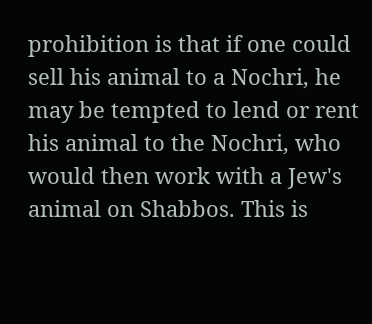prohibition is that if one could sell his animal to a Nochri, he may be tempted to lend or rent his animal to the Nochri, who would then work with a Jew's animal on Shabbos. This is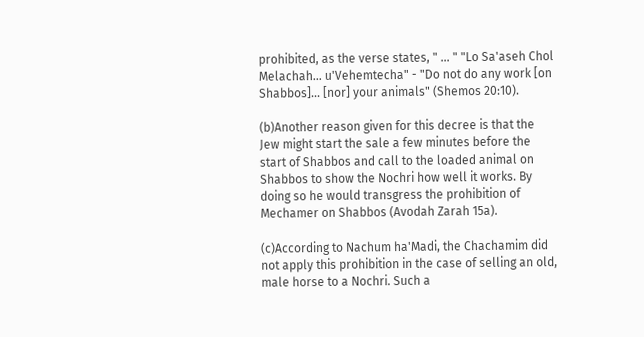prohibited, as the verse states, " ... " "Lo Sa'aseh Chol Melachah... u'Vehemtecha" - "Do not do any work [on Shabbos]... [nor] your animals" (Shemos 20:10).

(b)Another reason given for this decree is that the Jew might start the sale a few minutes before the start of Shabbos and call to the loaded animal on Shabbos to show the Nochri how well it works. By doing so he would transgress the prohibition of Mechamer on Shabbos (Avodah Zarah 15a).

(c)According to Nachum ha'Madi, the Chachamim did not apply this prohibition in the case of selling an old, male horse to a Nochri. Such a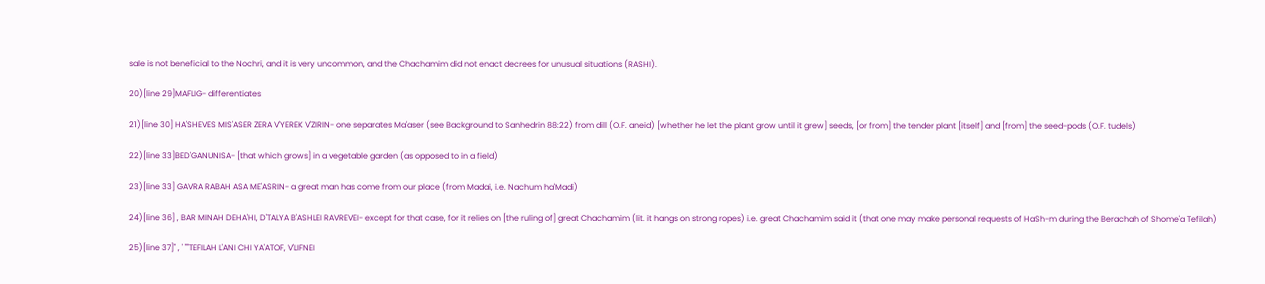sale is not beneficial to the Nochri, and it is very uncommon, and the Chachamim did not enact decrees for unusual situations (RASHI).

20)[line 29]MAFLIG- differentiates

21)[line 30] HA'SHEVES MIS'ASER ZERA V'YEREK V'ZIRIN- one separates Ma'aser (see Background to Sanhedrin 88:22) from dill (O.F. aneid) [whether he let the plant grow until it grew] seeds, [or from] the tender plant [itself] and [from] the seed-pods (O.F. tudels)

22)[line 33]BED'GANUNISA- [that which grows] in a vegetable garden (as opposed to in a field)

23)[line 33] GAVRA RABAH ASA ME'ASRIN- a great man has come from our place (from Madai, i.e. Nachum ha'Madi)

24)[line 36] , BAR MINAH DEHA'HI, D'TALYA B'ASHLEI RAVREVEI- except for that case, for it relies on [the ruling of] great Chachamim (lit. it hangs on strong ropes) i.e. great Chachamim said it (that one may make personal requests of HaSh-m during the Berachah of Shome'a Tefilah)

25)[line 37]" , ' ""TEFILAH L'ANI CHI YA'ATOF, V'LIFNEI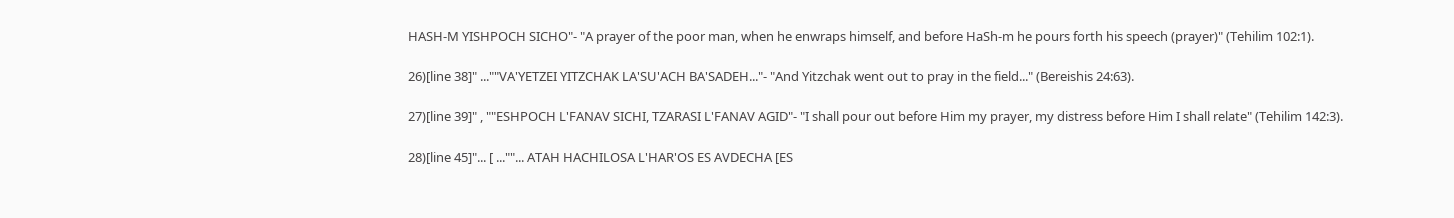HASH-M YISHPOCH SICHO"- "A prayer of the poor man, when he enwraps himself, and before HaSh-m he pours forth his speech (prayer)" (Tehilim 102:1).

26)[line 38]" ...""VA'YETZEI YITZCHAK LA'SU'ACH BA'SADEH..."- "And Yitzchak went out to pray in the field..." (Bereishis 24:63).

27)[line 39]" , ""ESHPOCH L'FANAV SICHI, TZARASI L'FANAV AGID"- "I shall pour out before Him my prayer, my distress before Him I shall relate" (Tehilim 142:3).

28)[line 45]"... [ ...""... ATAH HACHILOSA L'HAR'OS ES AVDECHA [ES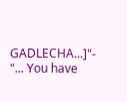GADLECHA...]"- "... You have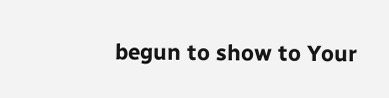begun to show to Your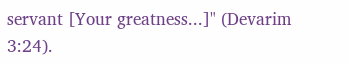servant [Your greatness...]" (Devarim 3:24).